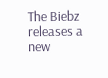The Biebz releases a new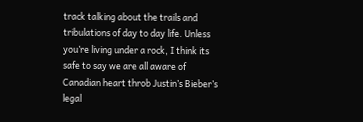track talking about the trails and tribulations of day to day life. Unless you’re living under a rock, I think its safe to say we are all aware of Canadian heart throb Justin’s Bieber’s legal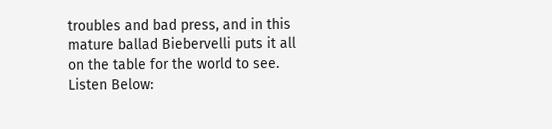troubles and bad press, and in this mature ballad Biebervelli puts it all on the table for the world to see. Listen Below: